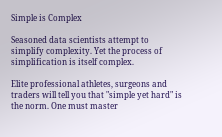Simple is Complex

Seasoned data scientists attempt to simplify complexity. Yet the process of simplification is itself complex.

Elite professional athletes, surgeons and traders will tell you that "simple yet hard" is the norm. One must master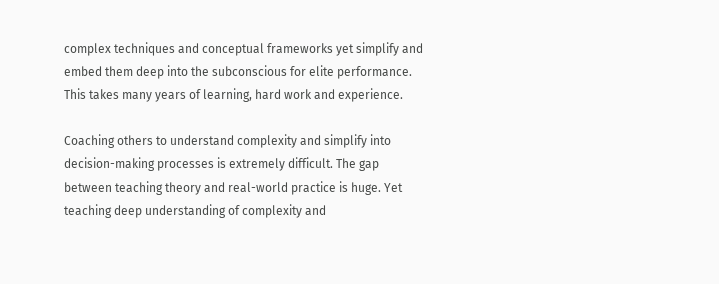complex techniques and conceptual frameworks yet simplify and embed them deep into the subconscious for elite performance. This takes many years of learning, hard work and experience.

Coaching others to understand complexity and simplify into decision-making processes is extremely difficult. The gap between teaching theory and real-world practice is huge. Yet teaching deep understanding of complexity and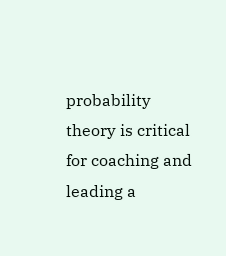probability theory is critical for coaching and leading a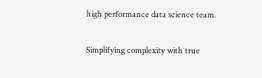high performance data science team.

Simplifying complexity with true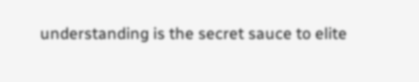understanding is the secret sauce to elite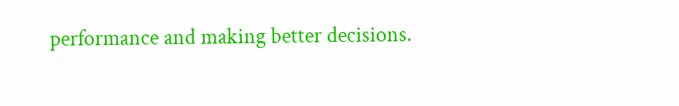performance and making better decisions.